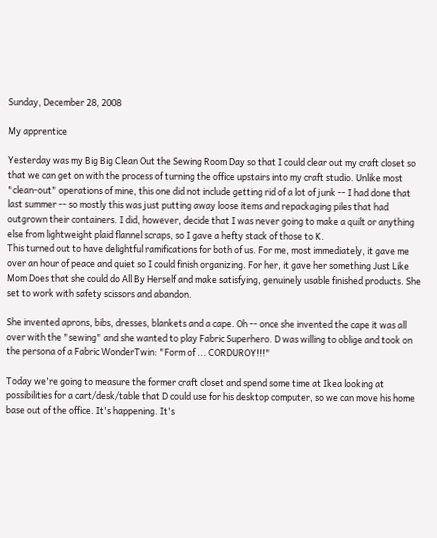Sunday, December 28, 2008

My apprentice

Yesterday was my Big Big Clean Out the Sewing Room Day so that I could clear out my craft closet so that we can get on with the process of turning the office upstairs into my craft studio. Unlike most "clean-out" operations of mine, this one did not include getting rid of a lot of junk -- I had done that last summer -- so mostly this was just putting away loose items and repackaging piles that had outgrown their containers. I did, however, decide that I was never going to make a quilt or anything else from lightweight plaid flannel scraps, so I gave a hefty stack of those to K.
This turned out to have delightful ramifications for both of us. For me, most immediately, it gave me over an hour of peace and quiet so I could finish organizing. For her, it gave her something Just Like Mom Does that she could do All By Herself and make satisfying, genuinely usable finished products. She set to work with safety scissors and abandon.

She invented aprons, bibs, dresses, blankets and a cape. Oh -- once she invented the cape it was all over with the "sewing" and she wanted to play Fabric Superhero. D was willing to oblige and took on the persona of a Fabric WonderTwin: "Form of ... CORDUROY!!!"

Today we're going to measure the former craft closet and spend some time at Ikea looking at possibilities for a cart/desk/table that D could use for his desktop computer, so we can move his home base out of the office. It's happening. It's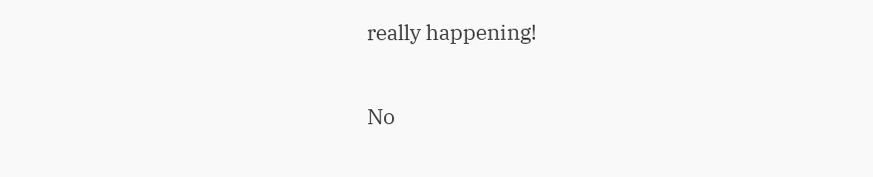really happening!

No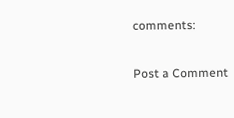comments:

Post a Comment